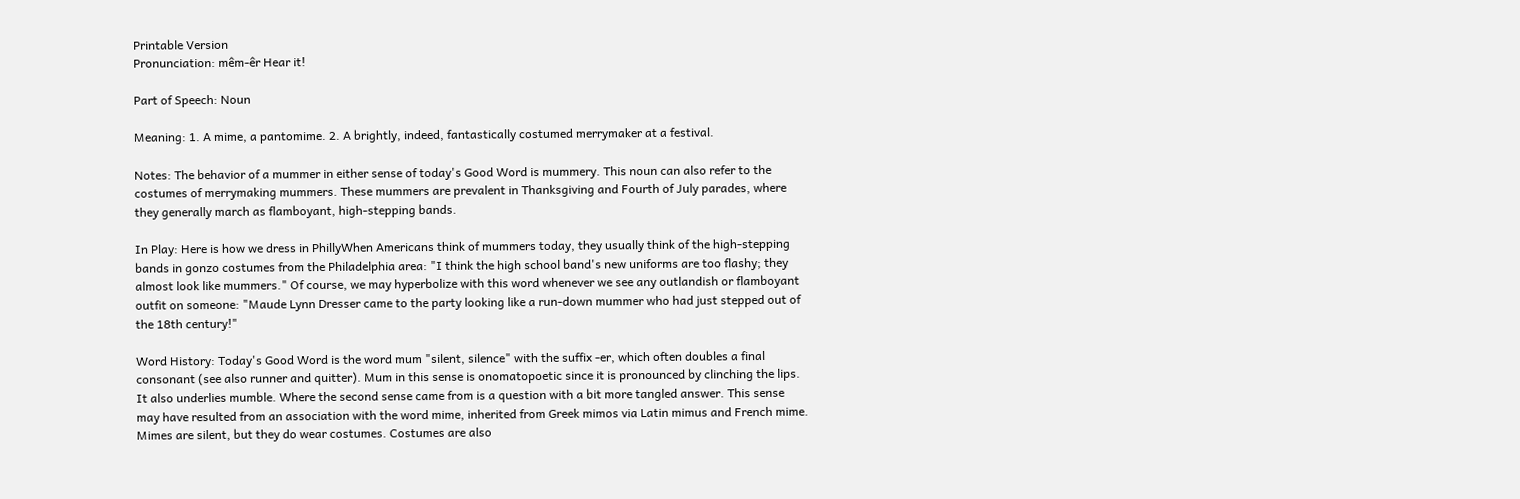Printable Version
Pronunciation: mêm-êr Hear it!

Part of Speech: Noun

Meaning: 1. A mime, a pantomime. 2. A brightly, indeed, fantastically costumed merrymaker at a festival.

Notes: The behavior of a mummer in either sense of today's Good Word is mummery. This noun can also refer to the costumes of merrymaking mummers. These mummers are prevalent in Thanksgiving and Fourth of July parades, where they generally march as flamboyant, high-stepping bands.

In Play: Here is how we dress in PhillyWhen Americans think of mummers today, they usually think of the high-stepping bands in gonzo costumes from the Philadelphia area: "I think the high school band's new uniforms are too flashy; they almost look like mummers." Of course, we may hyperbolize with this word whenever we see any outlandish or flamboyant outfit on someone: "Maude Lynn Dresser came to the party looking like a run-down mummer who had just stepped out of the 18th century!"

Word History: Today's Good Word is the word mum "silent, silence" with the suffix -er, which often doubles a final consonant (see also runner and quitter). Mum in this sense is onomatopoetic since it is pronounced by clinching the lips. It also underlies mumble. Where the second sense came from is a question with a bit more tangled answer. This sense may have resulted from an association with the word mime, inherited from Greek mimos via Latin mimus and French mime. Mimes are silent, but they do wear costumes. Costumes are also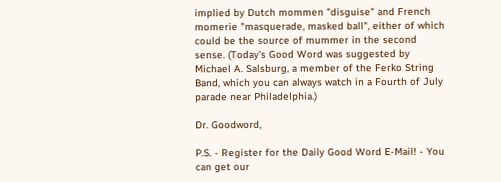implied by Dutch mommen "disguise" and French momerie "masquerade, masked ball", either of which could be the source of mummer in the second sense. (Today's Good Word was suggested by Michael A. Salsburg, a member of the Ferko String Band, which you can always watch in a Fourth of July parade near Philadelphia.)

Dr. Goodword,

P.S. - Register for the Daily Good Word E-Mail! - You can get our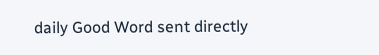daily Good Word sent directly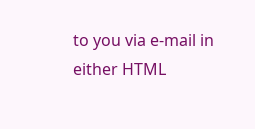to you via e-mail in either HTML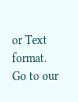or Text format. Go to our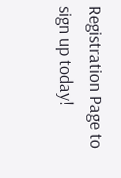Registration Page to sign up today!